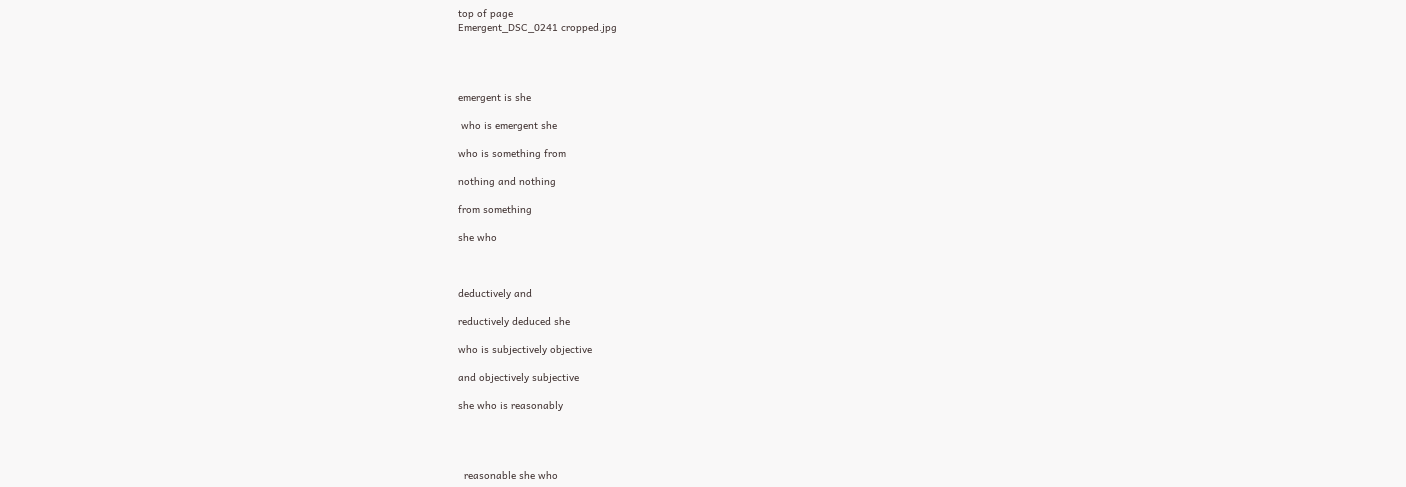top of page
Emergent_DSC_0241 cropped.jpg




emergent is she

 who is emergent she

who is something from

nothing and nothing

from something

she who



deductively and

reductively deduced she

who is subjectively objective

and objectively subjective

she who is reasonably




  reasonable she who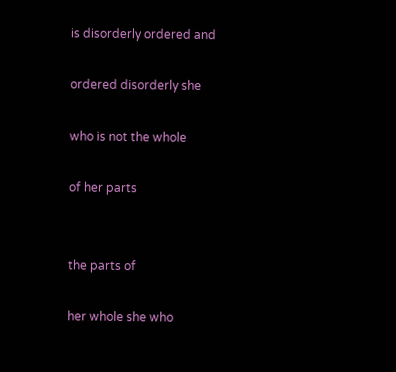is disorderly ordered and

ordered disorderly she

who is not the whole

of her parts


the parts of

her whole she who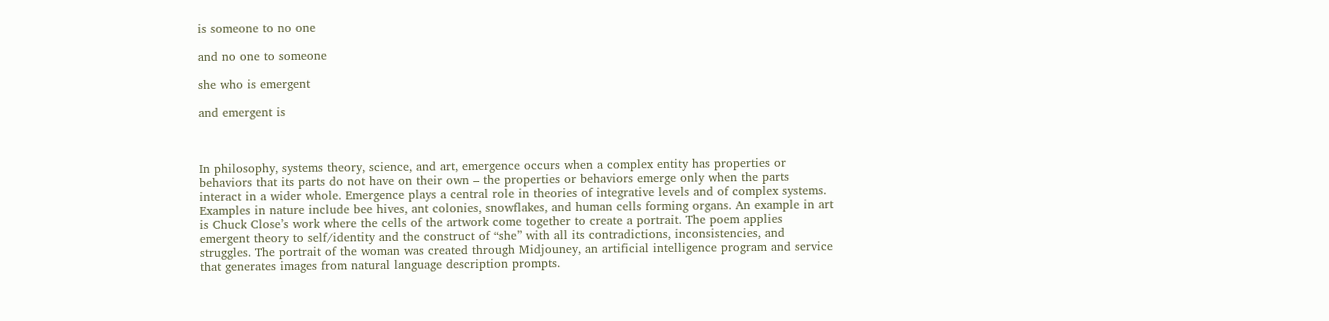is someone to no one

and no one to someone

she who is emergent

and emergent is



In philosophy, systems theory, science, and art, emergence occurs when a complex entity has properties or behaviors that its parts do not have on their own – the properties or behaviors emerge only when the parts interact in a wider whole. Emergence plays a central role in theories of integrative levels and of complex systems. Examples in nature include bee hives, ant colonies, snowflakes, and human cells forming organs. An example in art is Chuck Close’s work where the cells of the artwork come together to create a portrait. The poem applies emergent theory to self/identity and the construct of “she” with all its contradictions, inconsistencies, and struggles. The portrait of the woman was created through Midjouney, an artificial intelligence program and service that generates images from natural language description prompts.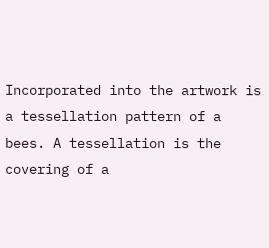Incorporated into the artwork is a tessellation pattern of a bees. A tessellation is the covering of a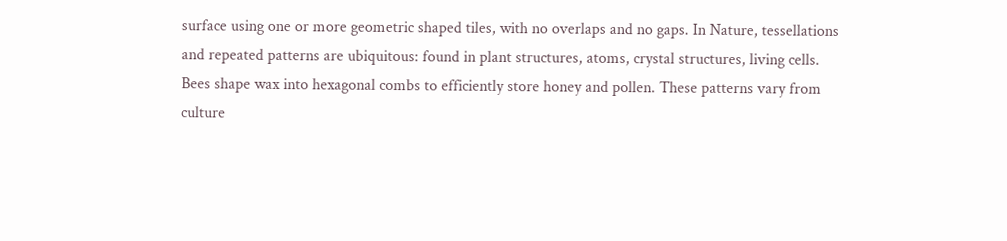surface using one or more geometric shaped tiles, with no overlaps and no gaps. In Nature, tessellations and repeated patterns are ubiquitous: found in plant structures, atoms, crystal structures, living cells. Bees shape wax into hexagonal combs to efficiently store honey and pollen. These patterns vary from culture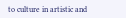to culture in artistic and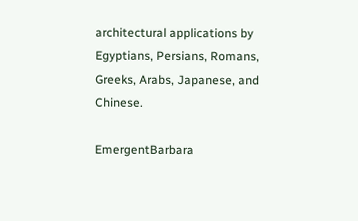architectural applications by Egyptians, Persians, Romans, Greeks, Arabs, Japanese, and Chinese.

EmergentBarbara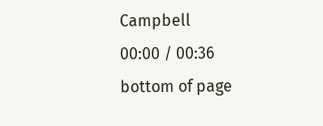Campbell
00:00 / 00:36
bottom of page